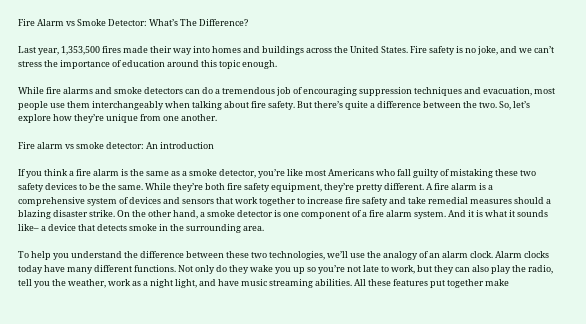Fire Alarm vs Smoke Detector: What’s The Difference?

Last year, 1,353,500 fires made their way into homes and buildings across the United States. Fire safety is no joke, and we can’t stress the importance of education around this topic enough.

While fire alarms and smoke detectors can do a tremendous job of encouraging suppression techniques and evacuation, most people use them interchangeably when talking about fire safety. But there’s quite a difference between the two. So, let’s explore how they’re unique from one another.

Fire alarm vs smoke detector: An introduction

If you think a fire alarm is the same as a smoke detector, you’re like most Americans who fall guilty of mistaking these two safety devices to be the same. While they’re both fire safety equipment, they’re pretty different. A fire alarm is a comprehensive system of devices and sensors that work together to increase fire safety and take remedial measures should a blazing disaster strike. On the other hand, a smoke detector is one component of a fire alarm system. And it is what it sounds like– a device that detects smoke in the surrounding area.

To help you understand the difference between these two technologies, we’ll use the analogy of an alarm clock. Alarm clocks today have many different functions. Not only do they wake you up so you’re not late to work, but they can also play the radio, tell you the weather, work as a night light, and have music streaming abilities. All these features put together make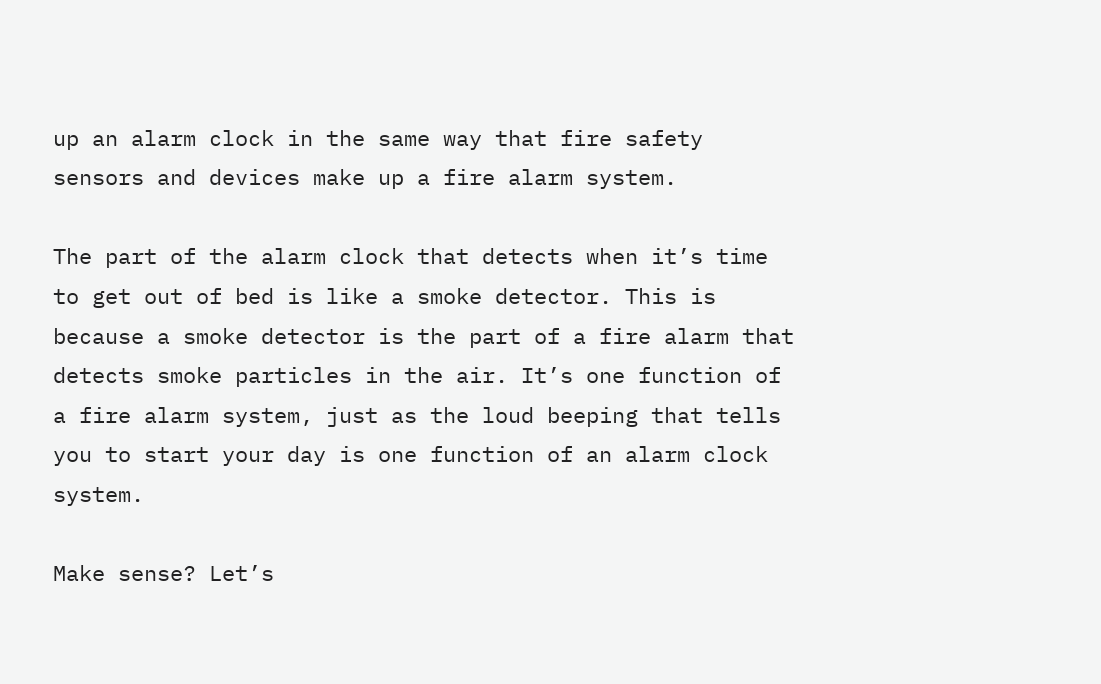up an alarm clock in the same way that fire safety sensors and devices make up a fire alarm system.

The part of the alarm clock that detects when it’s time to get out of bed is like a smoke detector. This is because a smoke detector is the part of a fire alarm that detects smoke particles in the air. It’s one function of a fire alarm system, just as the loud beeping that tells you to start your day is one function of an alarm clock system.

Make sense? Let’s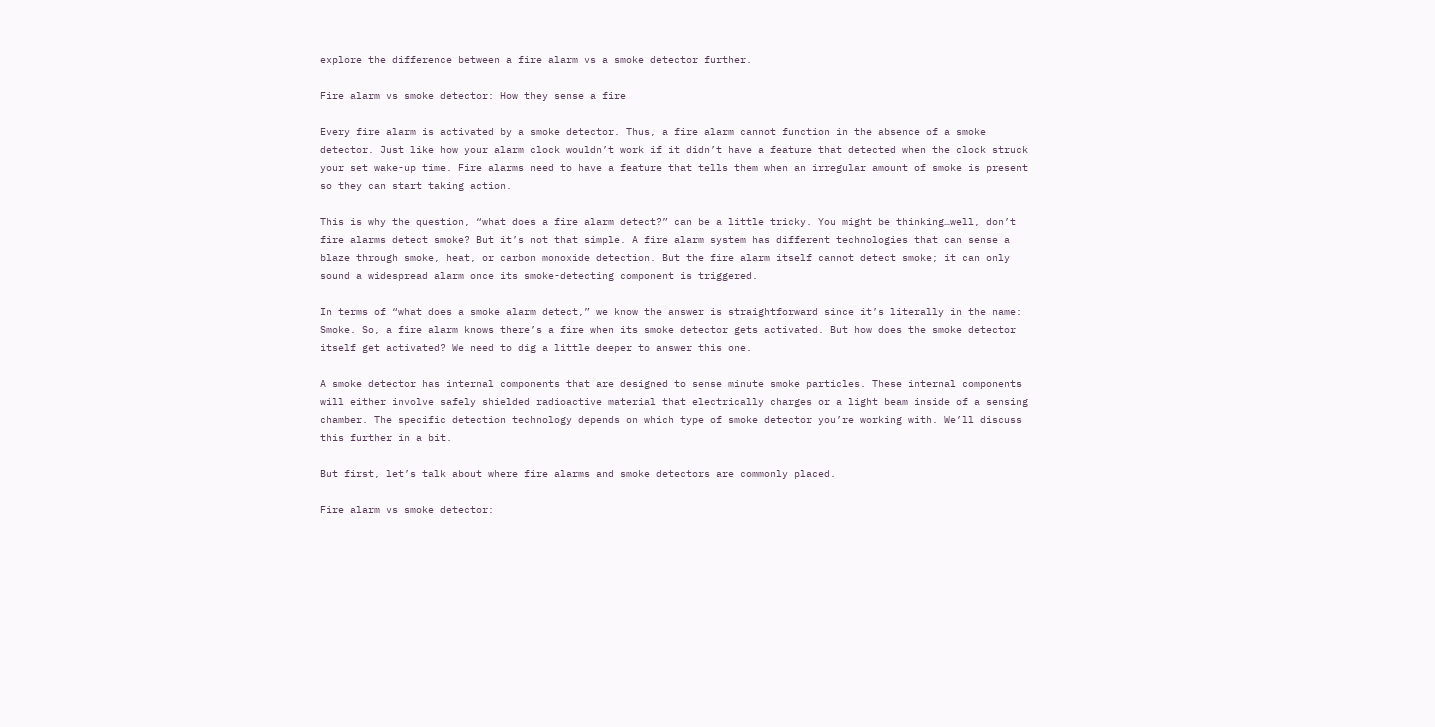explore the difference between a fire alarm vs a smoke detector further.

Fire alarm vs smoke detector: How they sense a fire

Every fire alarm is activated by a smoke detector. Thus, a fire alarm cannot function in the absence of a smoke detector. Just like how your alarm clock wouldn’t work if it didn’t have a feature that detected when the clock struck your set wake-up time. Fire alarms need to have a feature that tells them when an irregular amount of smoke is present so they can start taking action.

This is why the question, “what does a fire alarm detect?” can be a little tricky. You might be thinking…well, don’t fire alarms detect smoke? But it’s not that simple. A fire alarm system has different technologies that can sense a blaze through smoke, heat, or carbon monoxide detection. But the fire alarm itself cannot detect smoke; it can only sound a widespread alarm once its smoke-detecting component is triggered.

In terms of “what does a smoke alarm detect,” we know the answer is straightforward since it’s literally in the name: Smoke. So, a fire alarm knows there’s a fire when its smoke detector gets activated. But how does the smoke detector itself get activated? We need to dig a little deeper to answer this one.

A smoke detector has internal components that are designed to sense minute smoke particles. These internal components will either involve safely shielded radioactive material that electrically charges or a light beam inside of a sensing chamber. The specific detection technology depends on which type of smoke detector you’re working with. We’ll discuss this further in a bit.

But first, let’s talk about where fire alarms and smoke detectors are commonly placed.

Fire alarm vs smoke detector: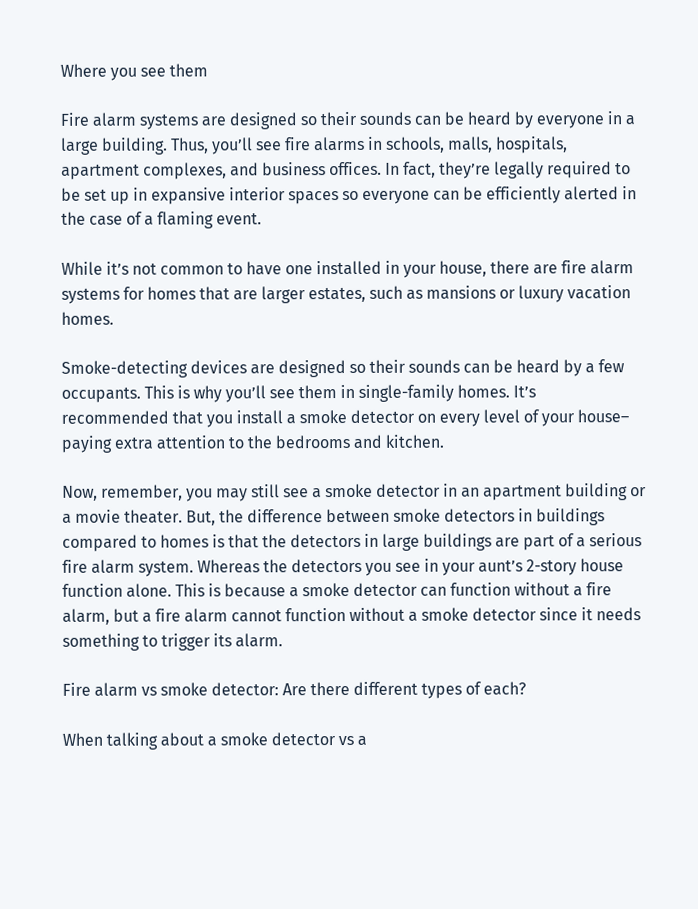Where you see them

Fire alarm systems are designed so their sounds can be heard by everyone in a large building. Thus, you’ll see fire alarms in schools, malls, hospitals, apartment complexes, and business offices. In fact, they’re legally required to be set up in expansive interior spaces so everyone can be efficiently alerted in the case of a flaming event.

While it’s not common to have one installed in your house, there are fire alarm systems for homes that are larger estates, such as mansions or luxury vacation homes.

Smoke-detecting devices are designed so their sounds can be heard by a few occupants. This is why you’ll see them in single-family homes. It’s recommended that you install a smoke detector on every level of your house– paying extra attention to the bedrooms and kitchen.

Now, remember, you may still see a smoke detector in an apartment building or a movie theater. But, the difference between smoke detectors in buildings compared to homes is that the detectors in large buildings are part of a serious fire alarm system. Whereas the detectors you see in your aunt’s 2-story house function alone. This is because a smoke detector can function without a fire alarm, but a fire alarm cannot function without a smoke detector since it needs something to trigger its alarm.

Fire alarm vs smoke detector: Are there different types of each?

When talking about a smoke detector vs a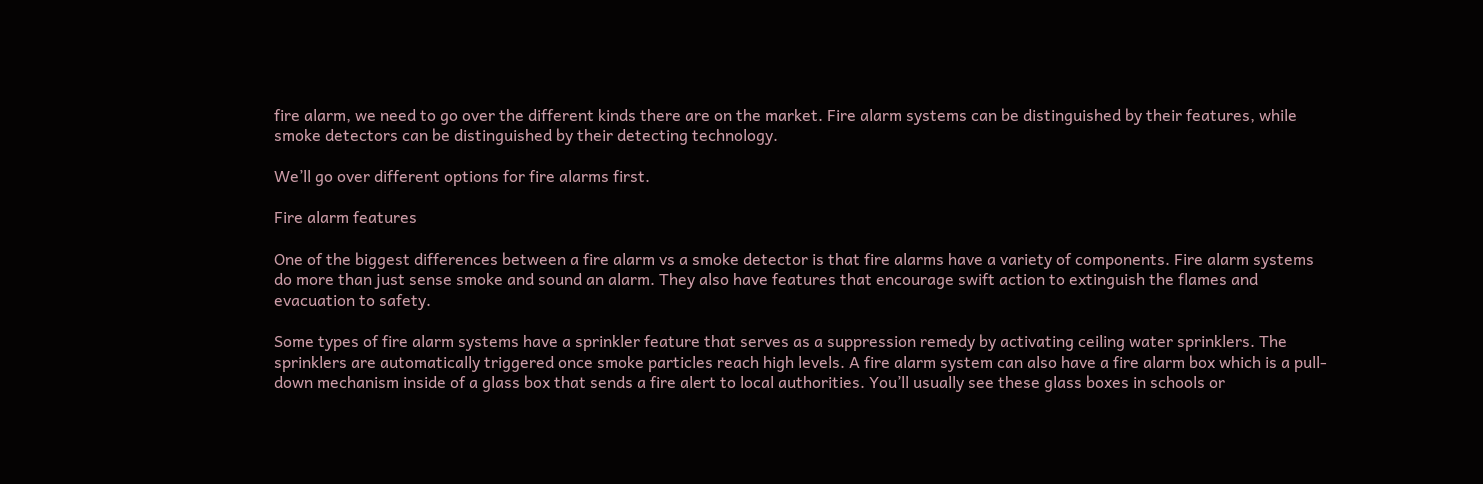fire alarm, we need to go over the different kinds there are on the market. Fire alarm systems can be distinguished by their features, while smoke detectors can be distinguished by their detecting technology.

We’ll go over different options for fire alarms first.

Fire alarm features

One of the biggest differences between a fire alarm vs a smoke detector is that fire alarms have a variety of components. Fire alarm systems do more than just sense smoke and sound an alarm. They also have features that encourage swift action to extinguish the flames and evacuation to safety.

Some types of fire alarm systems have a sprinkler feature that serves as a suppression remedy by activating ceiling water sprinklers. The sprinklers are automatically triggered once smoke particles reach high levels. A fire alarm system can also have a fire alarm box which is a pull-down mechanism inside of a glass box that sends a fire alert to local authorities. You’ll usually see these glass boxes in schools or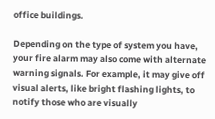office buildings.

Depending on the type of system you have, your fire alarm may also come with alternate warning signals. For example, it may give off visual alerts, like bright flashing lights, to notify those who are visually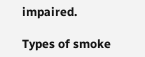impaired.

Types of smoke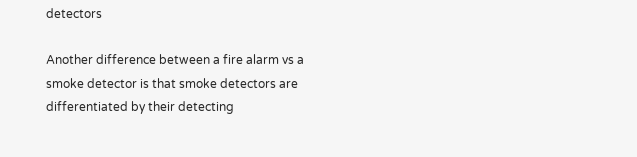detectors

Another difference between a fire alarm vs a smoke detector is that smoke detectors are differentiated by their detecting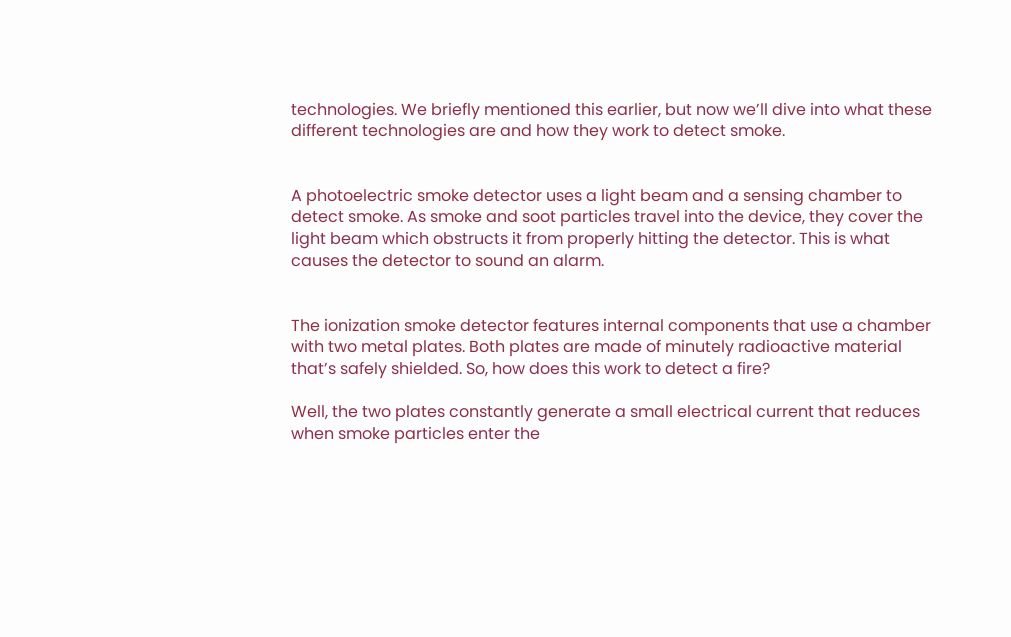technologies. We briefly mentioned this earlier, but now we’ll dive into what these different technologies are and how they work to detect smoke.


A photoelectric smoke detector uses a light beam and a sensing chamber to detect smoke. As smoke and soot particles travel into the device, they cover the light beam which obstructs it from properly hitting the detector. This is what causes the detector to sound an alarm.


The ionization smoke detector features internal components that use a chamber with two metal plates. Both plates are made of minutely radioactive material that’s safely shielded. So, how does this work to detect a fire?

Well, the two plates constantly generate a small electrical current that reduces when smoke particles enter the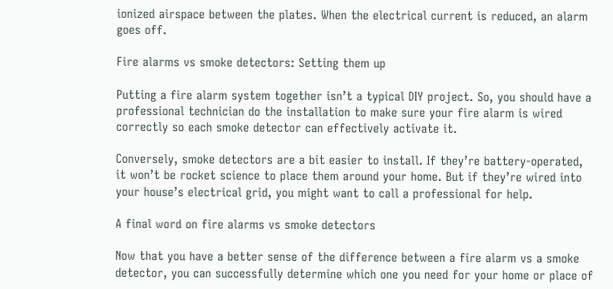ionized airspace between the plates. When the electrical current is reduced, an alarm goes off.

Fire alarms vs smoke detectors: Setting them up

Putting a fire alarm system together isn’t a typical DIY project. So, you should have a professional technician do the installation to make sure your fire alarm is wired correctly so each smoke detector can effectively activate it.

Conversely, smoke detectors are a bit easier to install. If they’re battery-operated, it won’t be rocket science to place them around your home. But if they’re wired into your house’s electrical grid, you might want to call a professional for help.

A final word on fire alarms vs smoke detectors

Now that you have a better sense of the difference between a fire alarm vs a smoke detector, you can successfully determine which one you need for your home or place of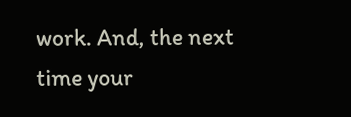work. And, the next time your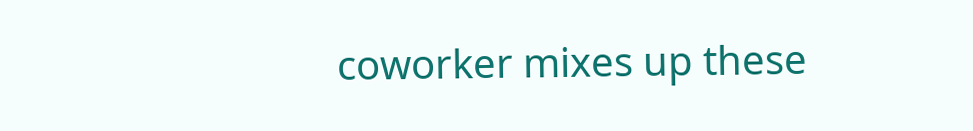coworker mixes up these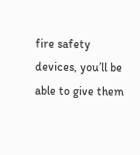fire safety devices, you’ll be able to give them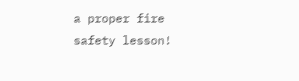a proper fire safety lesson!